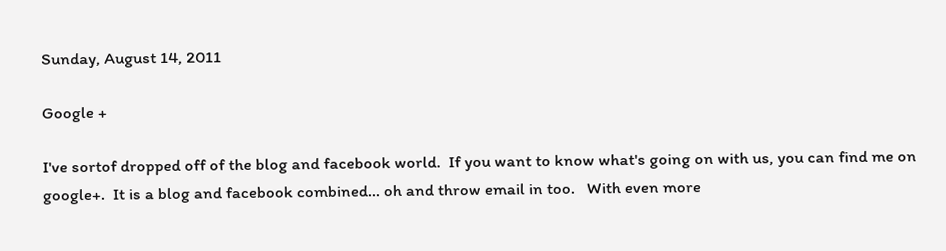Sunday, August 14, 2011

Google +

I've sortof dropped off of the blog and facebook world.  If you want to know what's going on with us, you can find me on google+.  It is a blog and facebook combined... oh and throw email in too.   With even more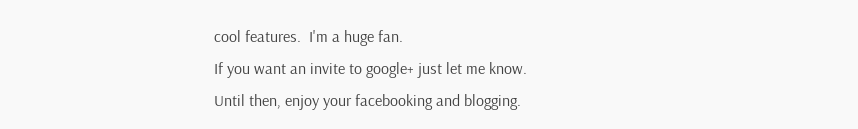cool features.  I'm a huge fan.
If you want an invite to google+ just let me know.  Until then, enjoy your facebooking and blogging.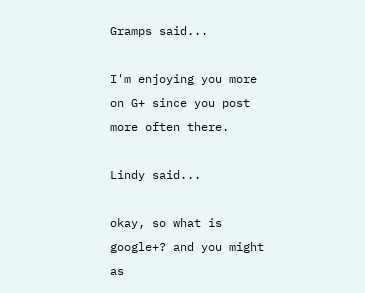Gramps said...

I'm enjoying you more on G+ since you post more often there.

Lindy said...

okay, so what is google+? and you might as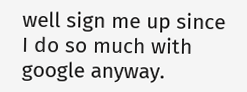well sign me up since I do so much with google anyway.